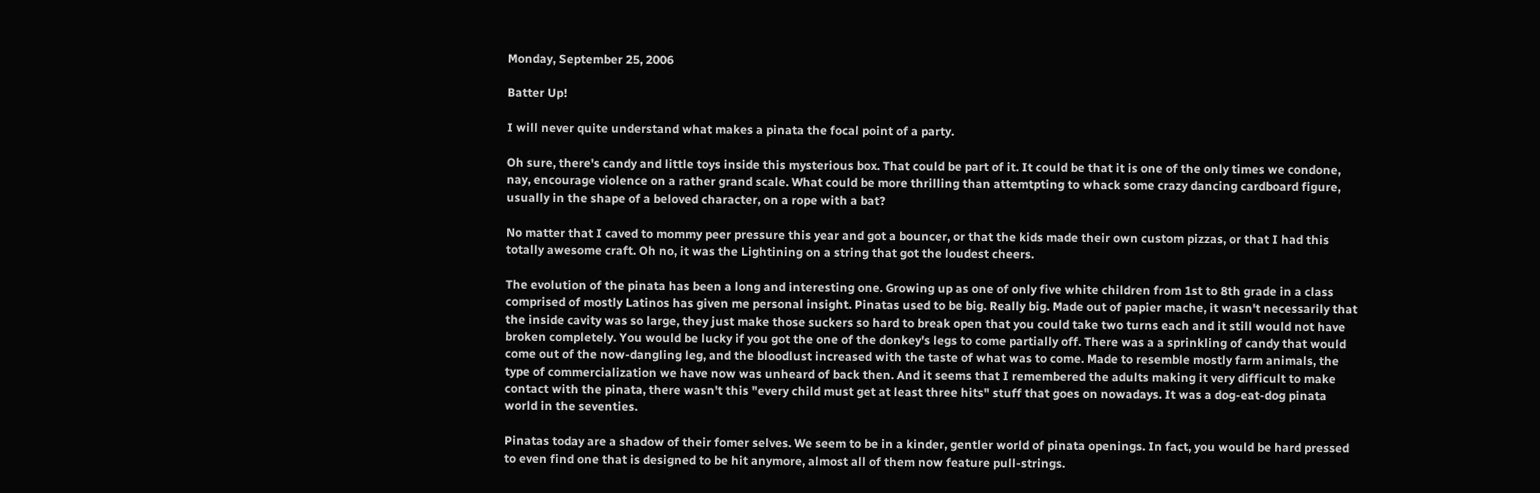Monday, September 25, 2006

Batter Up!

I will never quite understand what makes a pinata the focal point of a party.

Oh sure, there's candy and little toys inside this mysterious box. That could be part of it. It could be that it is one of the only times we condone, nay, encourage violence on a rather grand scale. What could be more thrilling than attemtpting to whack some crazy dancing cardboard figure, usually in the shape of a beloved character, on a rope with a bat?

No matter that I caved to mommy peer pressure this year and got a bouncer, or that the kids made their own custom pizzas, or that I had this totally awesome craft. Oh no, it was the Lightining on a string that got the loudest cheers.

The evolution of the pinata has been a long and interesting one. Growing up as one of only five white children from 1st to 8th grade in a class comprised of mostly Latinos has given me personal insight. Pinatas used to be big. Really big. Made out of papier mache, it wasn't necessarily that the inside cavity was so large, they just make those suckers so hard to break open that you could take two turns each and it still would not have broken completely. You would be lucky if you got the one of the donkey's legs to come partially off. There was a a sprinkling of candy that would come out of the now-dangling leg, and the bloodlust increased with the taste of what was to come. Made to resemble mostly farm animals, the type of commercialization we have now was unheard of back then. And it seems that I remembered the adults making it very difficult to make contact with the pinata, there wasn't this "every child must get at least three hits" stuff that goes on nowadays. It was a dog-eat-dog pinata world in the seventies.

Pinatas today are a shadow of their fomer selves. We seem to be in a kinder, gentler world of pinata openings. In fact, you would be hard pressed to even find one that is designed to be hit anymore, almost all of them now feature pull-strings.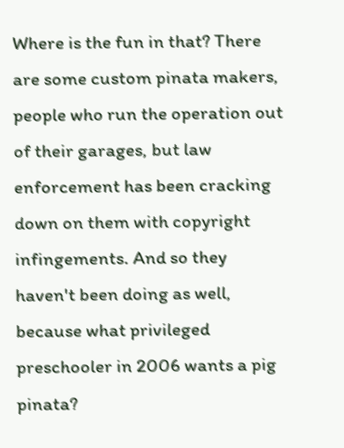Where is the fun in that? There are some custom pinata makers, people who run the operation out of their garages, but law enforcement has been cracking down on them with copyright infingements. And so they haven't been doing as well, because what privileged preschooler in 2006 wants a pig pinata?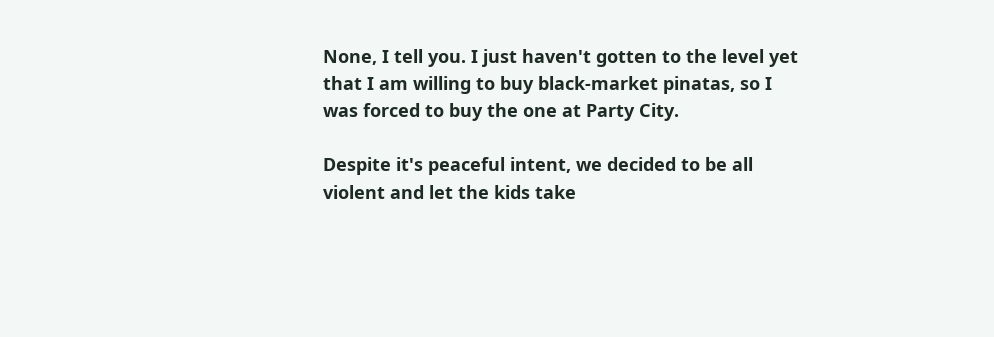None, I tell you. I just haven't gotten to the level yet that I am willing to buy black-market pinatas, so I was forced to buy the one at Party City.

Despite it's peaceful intent, we decided to be all violent and let the kids take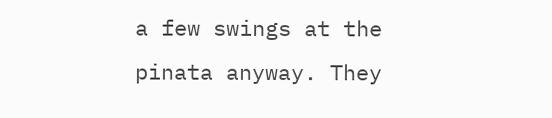a few swings at the pinata anyway. They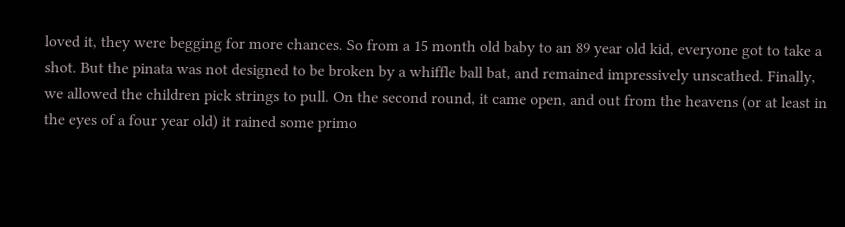loved it, they were begging for more chances. So from a 15 month old baby to an 89 year old kid, everyone got to take a shot. But the pinata was not designed to be broken by a whiffle ball bat, and remained impressively unscathed. Finally, we allowed the children pick strings to pull. On the second round, it came open, and out from the heavens (or at least in the eyes of a four year old) it rained some primo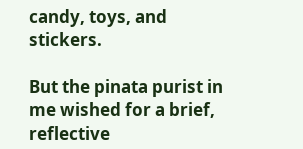candy, toys, and stickers.

But the pinata purist in me wished for a brief, reflective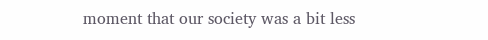moment that our society was a bit less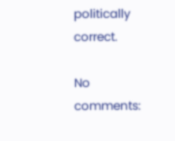politically correct.

No comments: